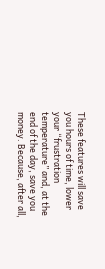These features will save you hours of time, lower your “frustration temperature” and, at the end of the day, save you money. Because, after all,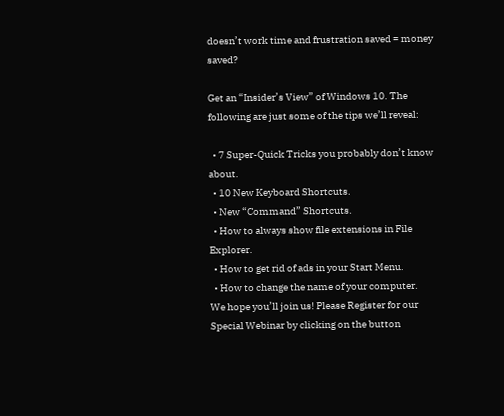doesn’t work time and frustration saved = money saved?

Get an “Insider’s View” of Windows 10. The following are just some of the tips we’ll reveal:

  • 7 Super-Quick Tricks you probably don’t know about.
  • 10 New Keyboard Shortcuts.
  • New “Command” Shortcuts.
  • How to always show file extensions in File Explorer.
  • How to get rid of ads in your Start Menu.
  • How to change the name of your computer.
We hope you’ll join us! Please Register for our Special Webinar by clicking on the button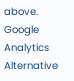above.
Google Analytics Alternative